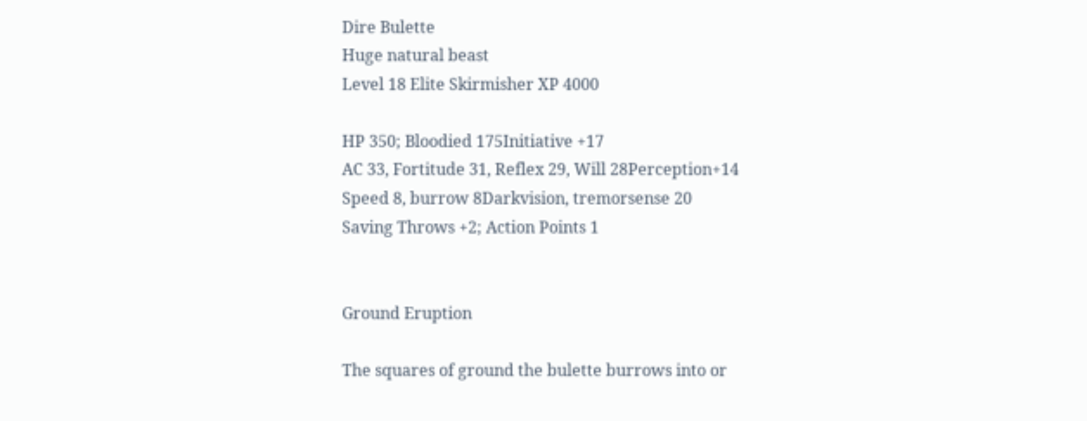Dire Bulette
Huge natural beast
Level 18 Elite Skirmisher XP 4000

HP 350; Bloodied 175Initiative +17
AC 33, Fortitude 31, Reflex 29, Will 28Perception+14
Speed 8, burrow 8Darkvision, tremorsense 20
Saving Throws +2; Action Points 1


Ground Eruption

The squares of ground the bulette burrows into or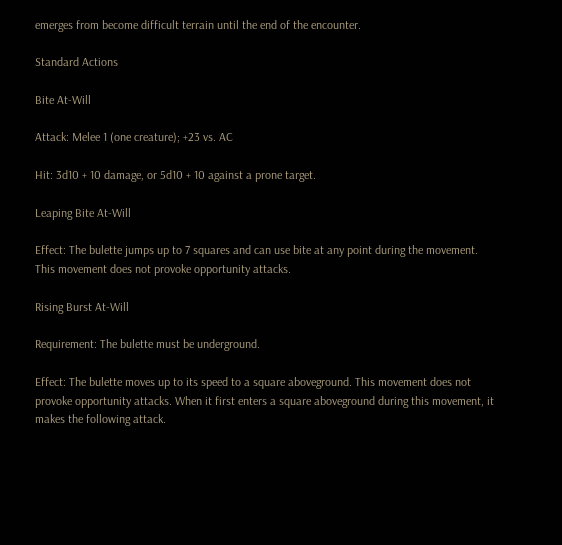emerges from become difficult terrain until the end of the encounter.

Standard Actions

Bite At-Will

Attack: Melee 1 (one creature); +23 vs. AC

Hit: 3d10 + 10 damage, or 5d10 + 10 against a prone target.

Leaping Bite At-Will

Effect: The bulette jumps up to 7 squares and can use bite at any point during the movement. This movement does not provoke opportunity attacks.

Rising Burst At-Will

Requirement: The bulette must be underground.

Effect: The bulette moves up to its speed to a square aboveground. This movement does not provoke opportunity attacks. When it first enters a square aboveground during this movement, it makes the following attack.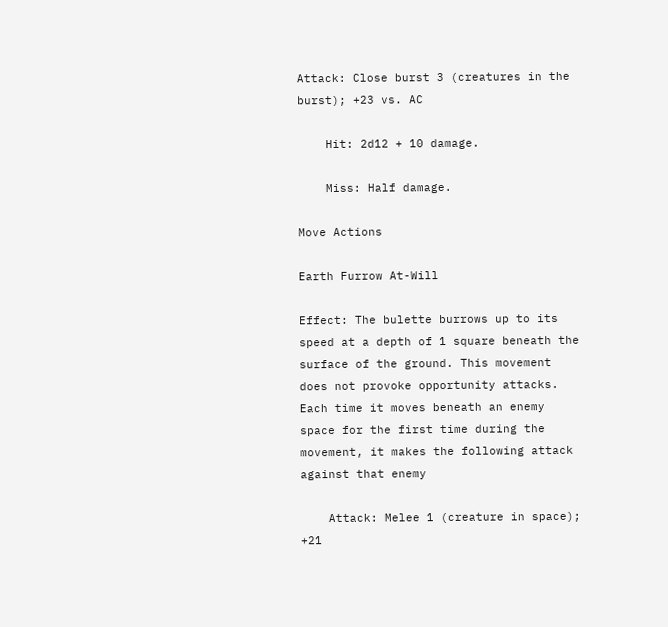Attack: Close burst 3 (creatures in the burst); +23 vs. AC

    Hit: 2d12 + 10 damage.

    Miss: Half damage.

Move Actions

Earth Furrow At-Will

Effect: The bulette burrows up to its speed at a depth of 1 square beneath the surface of the ground. This movement does not provoke opportunity attacks. Each time it moves beneath an enemy space for the first time during the movement, it makes the following attack against that enemy

    Attack: Melee 1 (creature in space); +21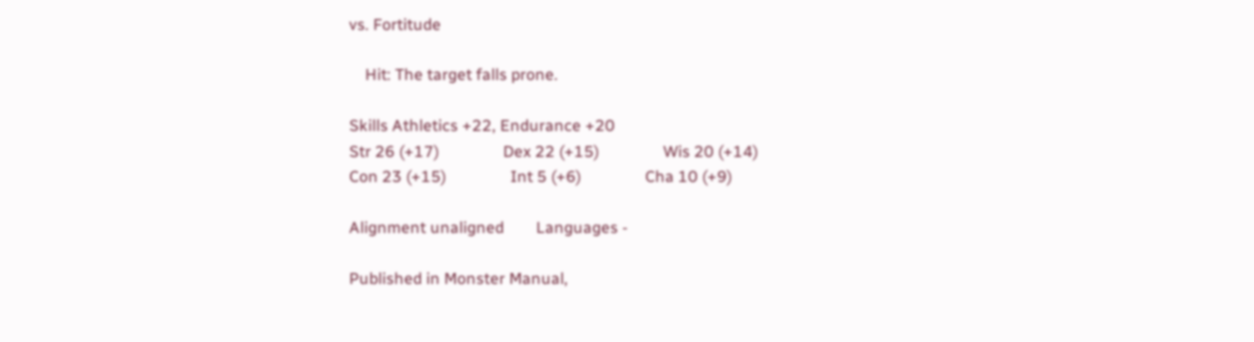vs. Fortitude

    Hit: The target falls prone.

Skills Athletics +22, Endurance +20
Str 26 (+17)                Dex 22 (+15)                Wis 20 (+14)
Con 23 (+15)                Int 5 (+6)                Cha 10 (+9)

Alignment unaligned        Languages -

Published in Monster Manual,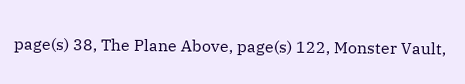page(s) 38, The Plane Above, page(s) 122, Monster Vault,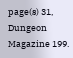page(s) 31, Dungeon Magazine 199.